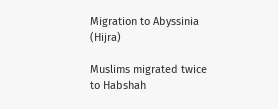Migration to Abyssinia (Hijra)

Muslims migrated twice to Habshah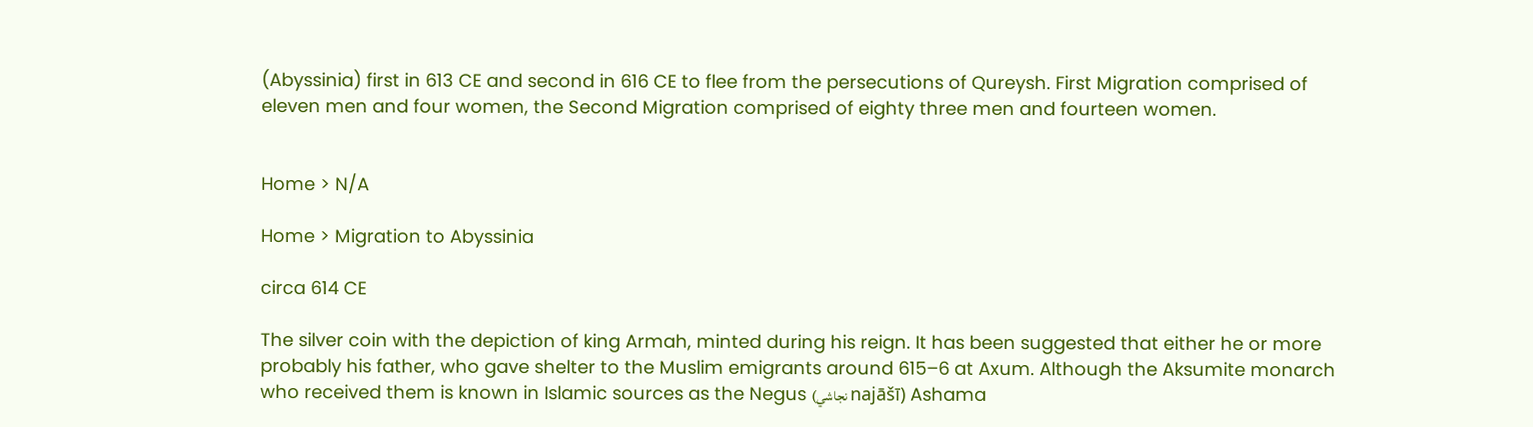(Abyssinia) first in 613 CE and second in 616 CE to flee from the persecutions of Qureysh. First Migration comprised of eleven men and four women, the Second Migration comprised of eighty three men and fourteen women.


Home > N/A

Home > Migration to Abyssinia

circa 614 CE

The silver coin with the depiction of king Armah, minted during his reign. It has been suggested that either he or more probably his father, who gave shelter to the Muslim emigrants around 615–6 at Axum. Although the Aksumite monarch who received them is known in Islamic sources as the Negus (نجاشي najāšī) Ashama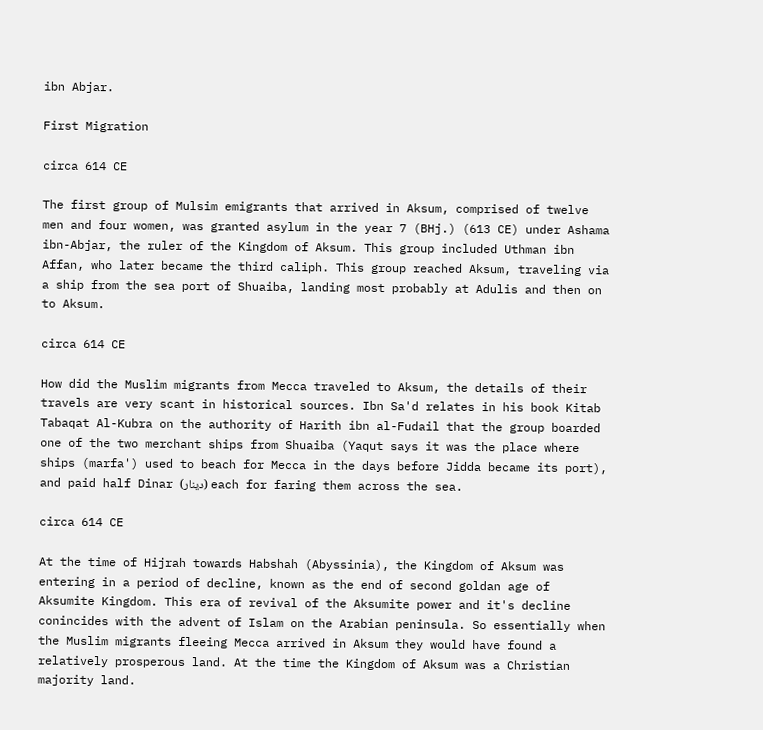ibn Abjar.

First Migration

circa 614 CE

The first group of Mulsim emigrants that arrived in Aksum, comprised of twelve men and four women, was granted asylum in the year 7 (BHj.) (613 CE) under Ashama ibn-Abjar, the ruler of the Kingdom of Aksum. This group included Uthman ibn Affan, who later became the third caliph. This group reached Aksum, traveling via a ship from the sea port of Shuaiba, landing most probably at Adulis and then on to Aksum.

circa 614 CE

How did the Muslim migrants from Mecca traveled to Aksum, the details of their travels are very scant in historical sources. Ibn Sa'd relates in his book Kitab Tabaqat Al-Kubra on the authority of Harith ibn al-Fudail that the group boarded one of the two merchant ships from Shuaiba (Yaqut says it was the place where ships (marfa') used to beach for Mecca in the days before Jidda became its port), and paid half Dinar (دينار) each for faring them across the sea.

circa 614 CE

At the time of Hijrah towards Habshah (Abyssinia), the Kingdom of Aksum was entering in a period of decline, known as the end of second goldan age of Aksumite Kingdom. This era of revival of the Aksumite power and it's decline conincides with the advent of Islam on the Arabian peninsula. So essentially when the Muslim migrants fleeing Mecca arrived in Aksum they would have found a relatively prosperous land. At the time the Kingdom of Aksum was a Christian majority land.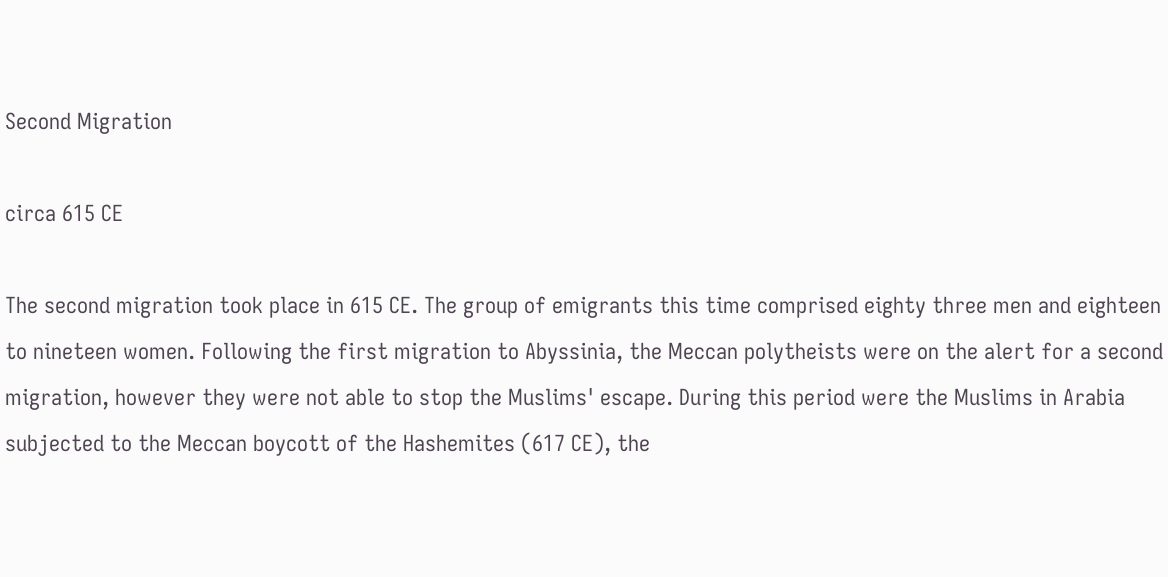Second Migration

circa 615 CE

The second migration took place in 615 CE. The group of emigrants this time comprised eighty three men and eighteen to nineteen women. Following the first migration to Abyssinia, the Meccan polytheists were on the alert for a second migration, however they were not able to stop the Muslims' escape. During this period were the Muslims in Arabia subjected to the Meccan boycott of the Hashemites (617 CE), the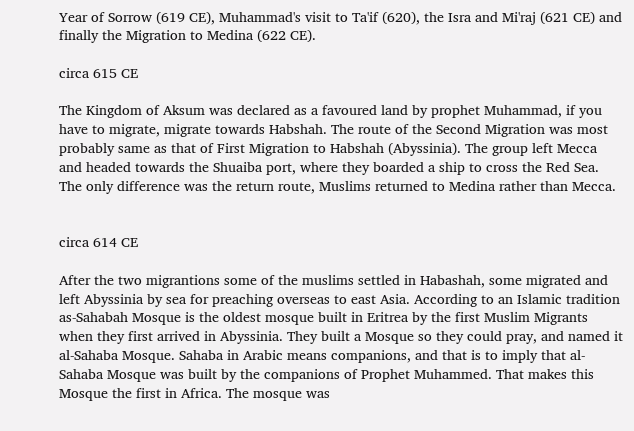Year of Sorrow (619 CE), Muhammad's visit to Ta'if (620), the Isra and Mi'raj (621 CE) and finally the Migration to Medina (622 CE).

circa 615 CE

The Kingdom of Aksum was declared as a favoured land by prophet Muhammad, if you have to migrate, migrate towards Habshah. The route of the Second Migration was most probably same as that of First Migration to Habshah (Abyssinia). The group left Mecca and headed towards the Shuaiba port, where they boarded a ship to cross the Red Sea. The only difference was the return route, Muslims returned to Medina rather than Mecca.


circa 614 CE

After the two migrantions some of the muslims settled in Habashah, some migrated and left Abyssinia by sea for preaching overseas to east Asia. According to an Islamic tradition as-Sahabah Mosque is the oldest mosque built in Eritrea by the first Muslim Migrants when they first arrived in Abyssinia. They built a Mosque so they could pray, and named it al-Sahaba Mosque. Sahaba in Arabic means companions, and that is to imply that al-Sahaba Mosque was built by the companions of Prophet Muhammed. That makes this Mosque the first in Africa. The mosque was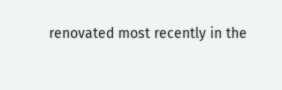renovated most recently in the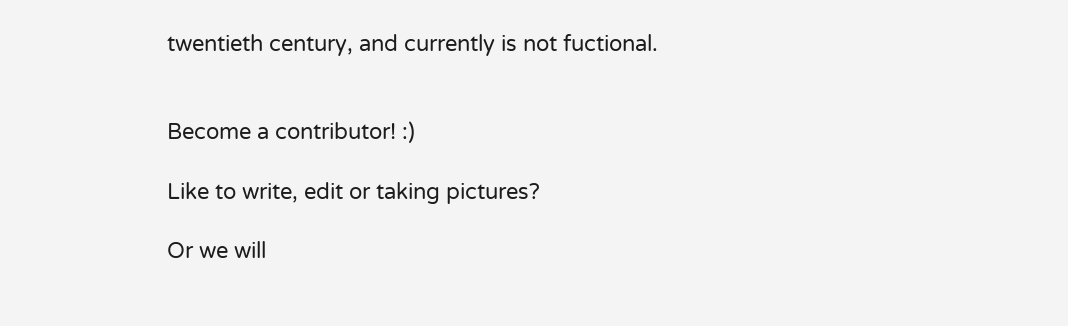twentieth century, and currently is not fuctional.


Become a contributor! :)

Like to write, edit or taking pictures?

Or we will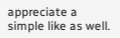appreciate a simple like as well.